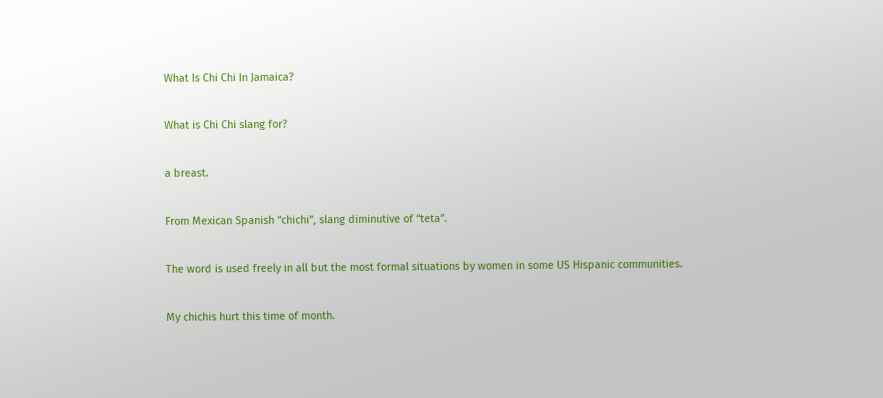What Is Chi Chi In Jamaica?

What is Chi Chi slang for?

a breast.

From Mexican Spanish “chichi”, slang diminutive of “teta”.

The word is used freely in all but the most formal situations by women in some US Hispanic communities.

My chichis hurt this time of month.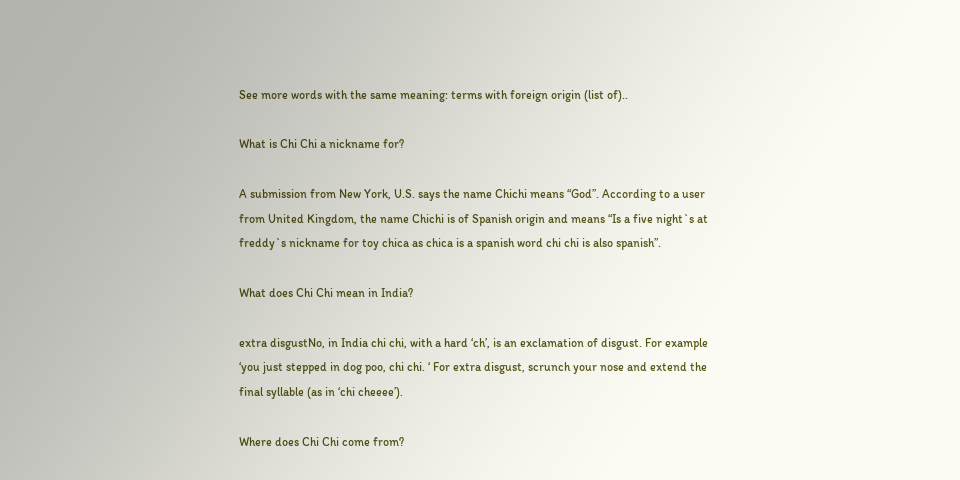See more words with the same meaning: terms with foreign origin (list of)..

What is Chi Chi a nickname for?

A submission from New York, U.S. says the name Chichi means “God”. According to a user from United Kingdom, the name Chichi is of Spanish origin and means “Is a five night`s at freddy`s nickname for toy chica as chica is a spanish word chi chi is also spanish”.

What does Chi Chi mean in India?

extra disgustNo, in India chi chi, with a hard ‘ch’, is an exclamation of disgust. For example ‘you just stepped in dog poo, chi chi. ‘ For extra disgust, scrunch your nose and extend the final syllable (as in ‘chi cheeee’).

Where does Chi Chi come from?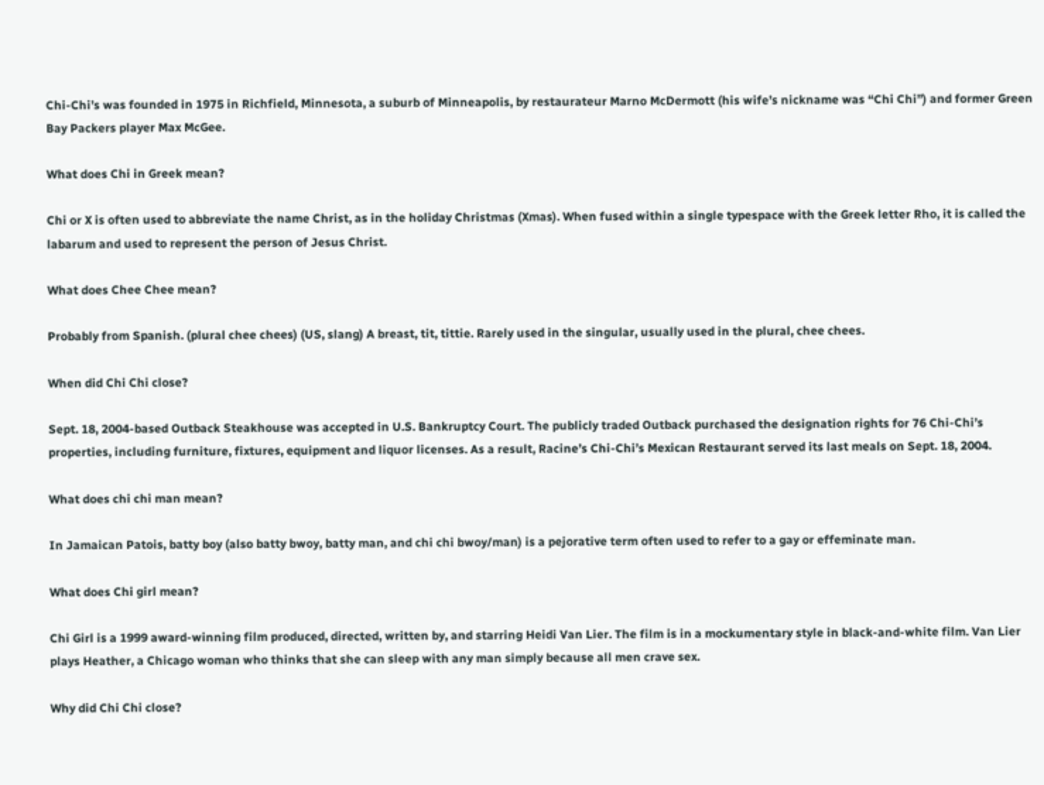Chi-Chi’s was founded in 1975 in Richfield, Minnesota, a suburb of Minneapolis, by restaurateur Marno McDermott (his wife’s nickname was “Chi Chi”) and former Green Bay Packers player Max McGee.

What does Chi in Greek mean?

Chi or X is often used to abbreviate the name Christ, as in the holiday Christmas (Xmas). When fused within a single typespace with the Greek letter Rho, it is called the labarum and used to represent the person of Jesus Christ.

What does Chee Chee mean?

Probably from Spanish. (plural chee chees) (US, slang) A breast, tit, tittie. Rarely used in the singular, usually used in the plural, chee chees.

When did Chi Chi close?

Sept. 18, 2004-based Outback Steakhouse was accepted in U.S. Bankruptcy Court. The publicly traded Outback purchased the designation rights for 76 Chi-Chi’s properties, including furniture, fixtures, equipment and liquor licenses. As a result, Racine’s Chi-Chi’s Mexican Restaurant served its last meals on Sept. 18, 2004.

What does chi chi man mean?

In Jamaican Patois, batty boy (also batty bwoy, batty man, and chi chi bwoy/man) is a pejorative term often used to refer to a gay or effeminate man.

What does Chi girl mean?

Chi Girl is a 1999 award-winning film produced, directed, written by, and starring Heidi Van Lier. The film is in a mockumentary style in black-and-white film. Van Lier plays Heather, a Chicago woman who thinks that she can sleep with any man simply because all men crave sex.

Why did Chi Chi close?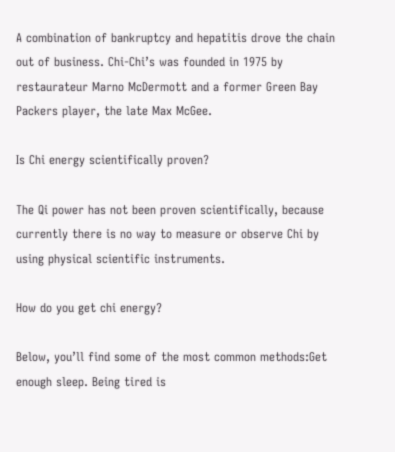A combination of bankruptcy and hepatitis drove the chain out of business. Chi-Chi’s was founded in 1975 by restaurateur Marno McDermott and a former Green Bay Packers player, the late Max McGee.

Is Chi energy scientifically proven?

The Qi power has not been proven scientifically, because currently there is no way to measure or observe Chi by using physical scientific instruments.

How do you get chi energy?

Below, you’ll find some of the most common methods:Get enough sleep. Being tired is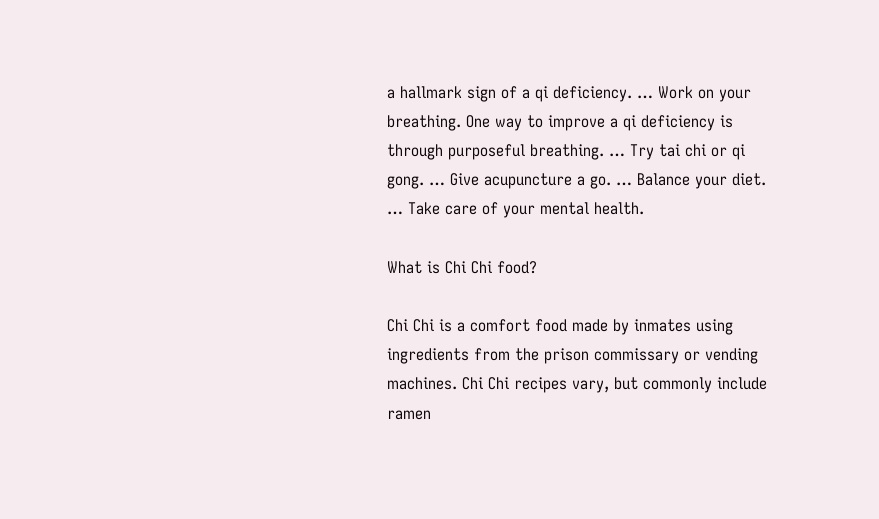a hallmark sign of a qi deficiency. … Work on your breathing. One way to improve a qi deficiency is through purposeful breathing. … Try tai chi or qi gong. … Give acupuncture a go. … Balance your diet. … Take care of your mental health.

What is Chi Chi food?

Chi Chi is a comfort food made by inmates using ingredients from the prison commissary or vending machines. Chi Chi recipes vary, but commonly include ramen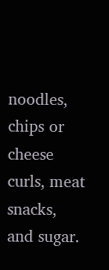noodles, chips or cheese curls, meat snacks, and sugar.